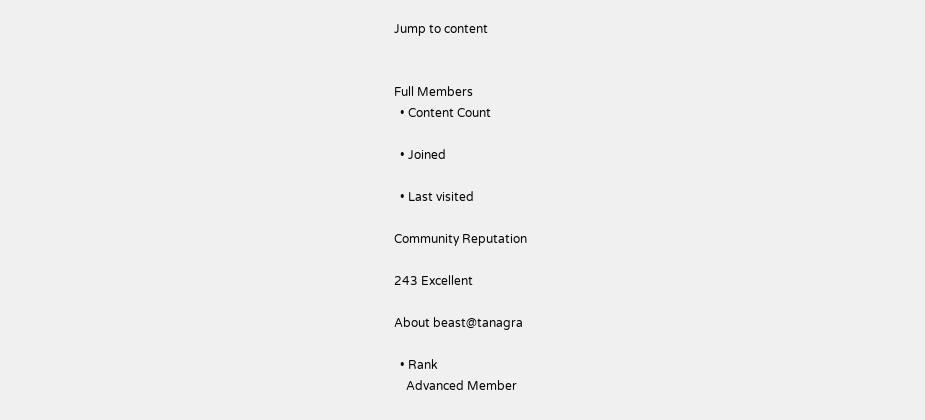Jump to content


Full Members
  • Content Count

  • Joined

  • Last visited

Community Reputation

243 Excellent

About beast@tanagra

  • Rank
    Advanced Member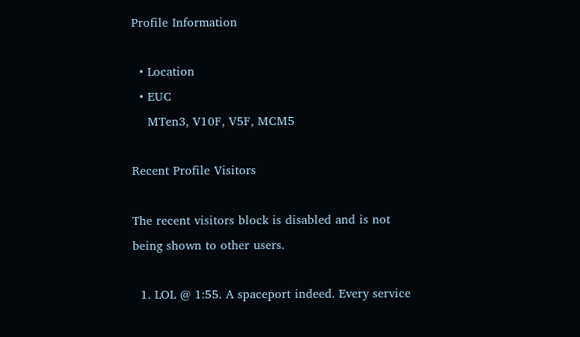Profile Information

  • Location
  • EUC
    MTen3, V10F, V5F, MCM5

Recent Profile Visitors

The recent visitors block is disabled and is not being shown to other users.

  1. LOL @ 1:55. A spaceport indeed. Every service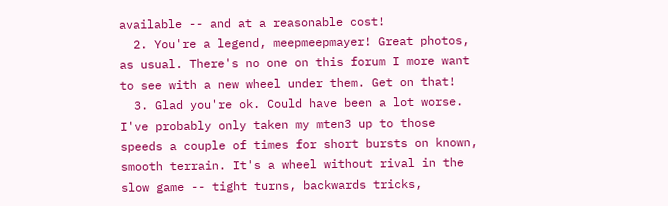available -- and at a reasonable cost!
  2. You're a legend, meepmeepmayer! Great photos, as usual. There's no one on this forum I more want to see with a new wheel under them. Get on that!
  3. Glad you're ok. Could have been a lot worse. I've probably only taken my mten3 up to those speeds a couple of times for short bursts on known, smooth terrain. It's a wheel without rival in the slow game -- tight turns, backwards tricks,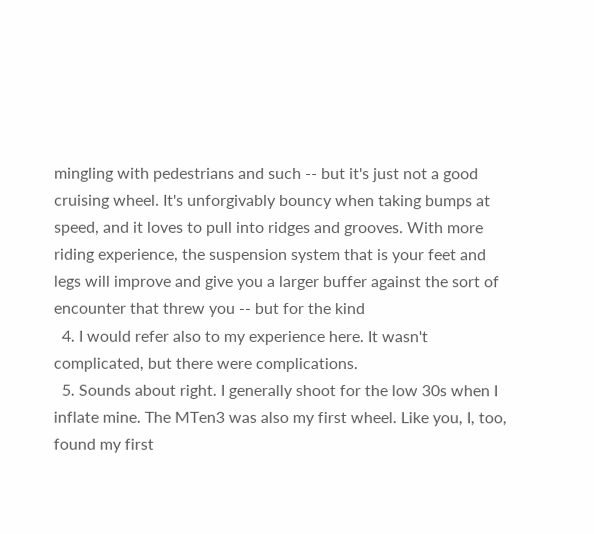mingling with pedestrians and such -- but it's just not a good cruising wheel. It's unforgivably bouncy when taking bumps at speed, and it loves to pull into ridges and grooves. With more riding experience, the suspension system that is your feet and legs will improve and give you a larger buffer against the sort of encounter that threw you -- but for the kind
  4. I would refer also to my experience here. It wasn't complicated, but there were complications.
  5. Sounds about right. I generally shoot for the low 30s when I inflate mine. The MTen3 was also my first wheel. Like you, I, too, found my first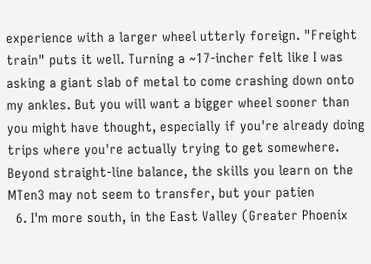experience with a larger wheel utterly foreign. "Freight train" puts it well. Turning a ~17-incher felt like I was asking a giant slab of metal to come crashing down onto my ankles. But you will want a bigger wheel sooner than you might have thought, especially if you're already doing trips where you're actually trying to get somewhere. Beyond straight-line balance, the skills you learn on the MTen3 may not seem to transfer, but your patien
  6. I'm more south, in the East Valley (Greater Phoenix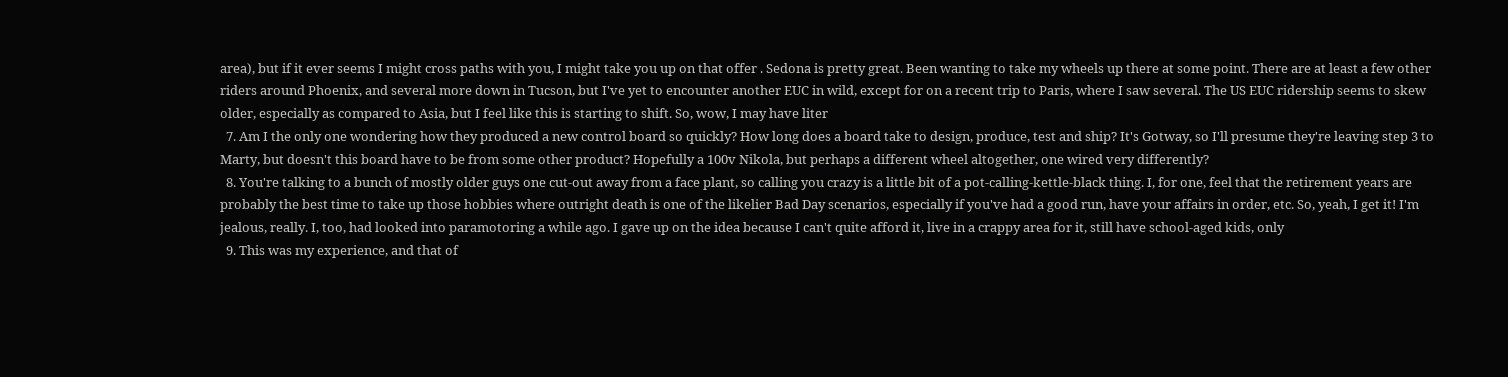area), but if it ever seems I might cross paths with you, I might take you up on that offer . Sedona is pretty great. Been wanting to take my wheels up there at some point. There are at least a few other riders around Phoenix, and several more down in Tucson, but I've yet to encounter another EUC in wild, except for on a recent trip to Paris, where I saw several. The US EUC ridership seems to skew older, especially as compared to Asia, but I feel like this is starting to shift. So, wow, I may have liter
  7. Am I the only one wondering how they produced a new control board so quickly? How long does a board take to design, produce, test and ship? It's Gotway, so I'll presume they're leaving step 3 to Marty, but doesn't this board have to be from some other product? Hopefully a 100v Nikola, but perhaps a different wheel altogether, one wired very differently?
  8. You're talking to a bunch of mostly older guys one cut-out away from a face plant, so calling you crazy is a little bit of a pot-calling-kettle-black thing. I, for one, feel that the retirement years are probably the best time to take up those hobbies where outright death is one of the likelier Bad Day scenarios, especially if you've had a good run, have your affairs in order, etc. So, yeah, I get it! I'm jealous, really. I, too, had looked into paramotoring a while ago. I gave up on the idea because I can't quite afford it, live in a crappy area for it, still have school-aged kids, only
  9. This was my experience, and that of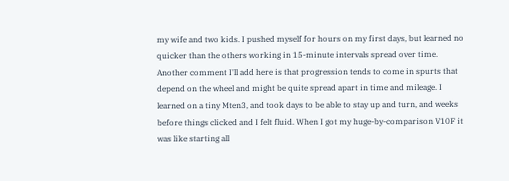my wife and two kids. I pushed myself for hours on my first days, but learned no quicker than the others working in 15-minute intervals spread over time. Another comment I'll add here is that progression tends to come in spurts that depend on the wheel and might be quite spread apart in time and mileage. I learned on a tiny Mten3, and took days to be able to stay up and turn, and weeks before things clicked and I felt fluid. When I got my huge-by-comparison V10F it was like starting all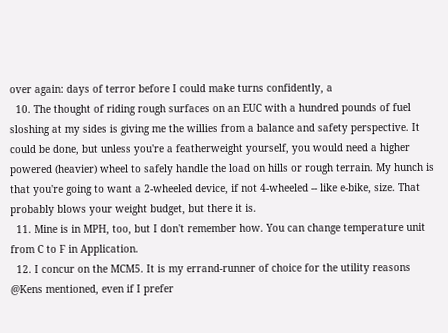over again: days of terror before I could make turns confidently, a
  10. The thought of riding rough surfaces on an EUC with a hundred pounds of fuel sloshing at my sides is giving me the willies from a balance and safety perspective. It could be done, but unless you're a featherweight yourself, you would need a higher powered (heavier) wheel to safely handle the load on hills or rough terrain. My hunch is that you're going to want a 2-wheeled device, if not 4-wheeled -- like e-bike, size. That probably blows your weight budget, but there it is.
  11. Mine is in MPH, too, but I don't remember how. You can change temperature unit from C to F in Application.
  12. I concur on the MCM5. It is my errand-runner of choice for the utility reasons @Kens mentioned, even if I prefer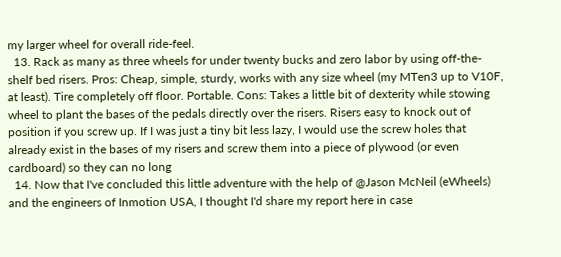my larger wheel for overall ride-feel.
  13. Rack as many as three wheels for under twenty bucks and zero labor by using off-the-shelf bed risers. Pros: Cheap, simple, sturdy, works with any size wheel (my MTen3 up to V10F, at least). Tire completely off floor. Portable. Cons: Takes a little bit of dexterity while stowing wheel to plant the bases of the pedals directly over the risers. Risers easy to knock out of position if you screw up. If I was just a tiny bit less lazy, I would use the screw holes that already exist in the bases of my risers and screw them into a piece of plywood (or even cardboard) so they can no long
  14. Now that I've concluded this little adventure with the help of @Jason McNeil (eWheels) and the engineers of Inmotion USA, I thought I'd share my report here in case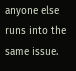anyone else runs into the same issue.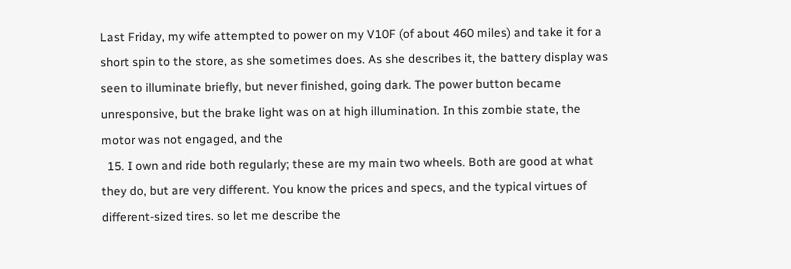Last Friday, my wife attempted to power on my V10F (of about 460 miles) and take it for a short spin to the store, as she sometimes does. As she describes it, the battery display was seen to illuminate briefly, but never finished, going dark. The power button became unresponsive, but the brake light was on at high illumination. In this zombie state, the motor was not engaged, and the
  15. I own and ride both regularly; these are my main two wheels. Both are good at what they do, but are very different. You know the prices and specs, and the typical virtues of different-sized tires. so let me describe the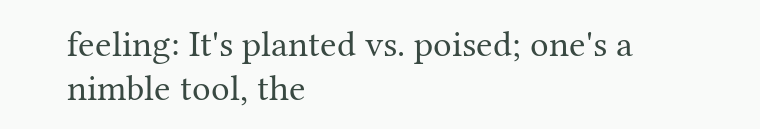feeling: It's planted vs. poised; one's a nimble tool, the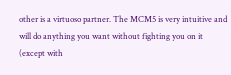other is a virtuoso partner. The MCM5 is very intuitive and will do anything you want without fighting you on it (except with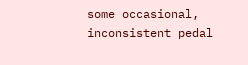some occasional, inconsistent pedal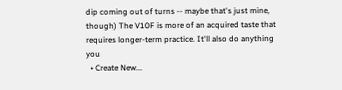dip coming out of turns -- maybe that's just mine, though) The V10F is more of an acquired taste that requires longer-term practice. It'll also do anything you
  • Create New...